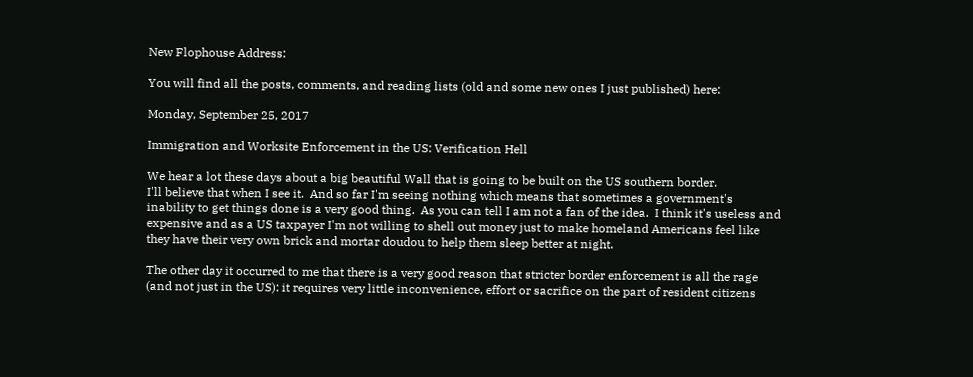New Flophouse Address:

You will find all the posts, comments, and reading lists (old and some new ones I just published) here:

Monday, September 25, 2017

Immigration and Worksite Enforcement in the US: Verification Hell

We hear a lot these days about a big beautiful Wall that is going to be built on the US southern border.
I'll believe that when I see it.  And so far I'm seeing nothing which means that sometimes a government's inability to get things done is a very good thing.  As you can tell I am not a fan of the idea.  I think it's useless and expensive and as a US taxpayer I'm not willing to shell out money just to make homeland Americans feel like they have their very own brick and mortar doudou to help them sleep better at night.

The other day it occurred to me that there is a very good reason that stricter border enforcement is all the rage (and not just in the US): it requires very little inconvenience, effort or sacrifice on the part of resident citizens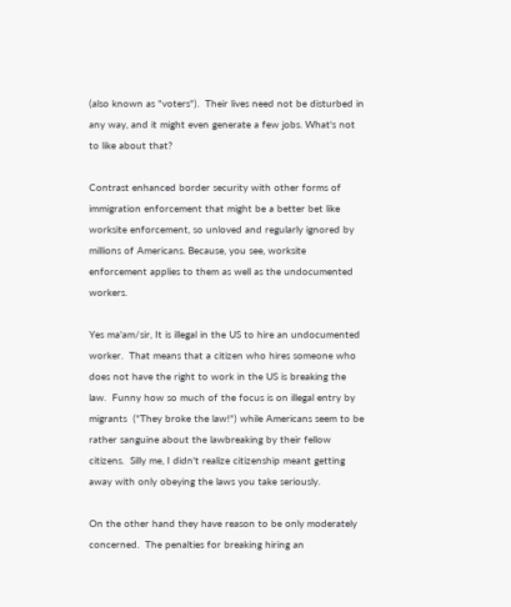(also known as "voters").  Their lives need not be disturbed in any way, and it might even generate a few jobs. What's not to like about that?

Contrast enhanced border security with other forms of immigration enforcement that might be a better bet like worksite enforcement, so unloved and regularly ignored by millions of Americans. Because, you see, worksite enforcement applies to them as well as the undocumented workers.

Yes ma'am/sir, It is illegal in the US to hire an undocumented worker.  That means that a citizen who hires someone who does not have the right to work in the US is breaking the law.  Funny how so much of the focus is on illegal entry by migrants  ("They broke the law!") while Americans seem to be rather sanguine about the lawbreaking by their fellow citizens.  Silly me, I didn't realize citizenship meant getting away with only obeying the laws you take seriously.

On the other hand they have reason to be only moderately concerned.  The penalties for breaking hiring an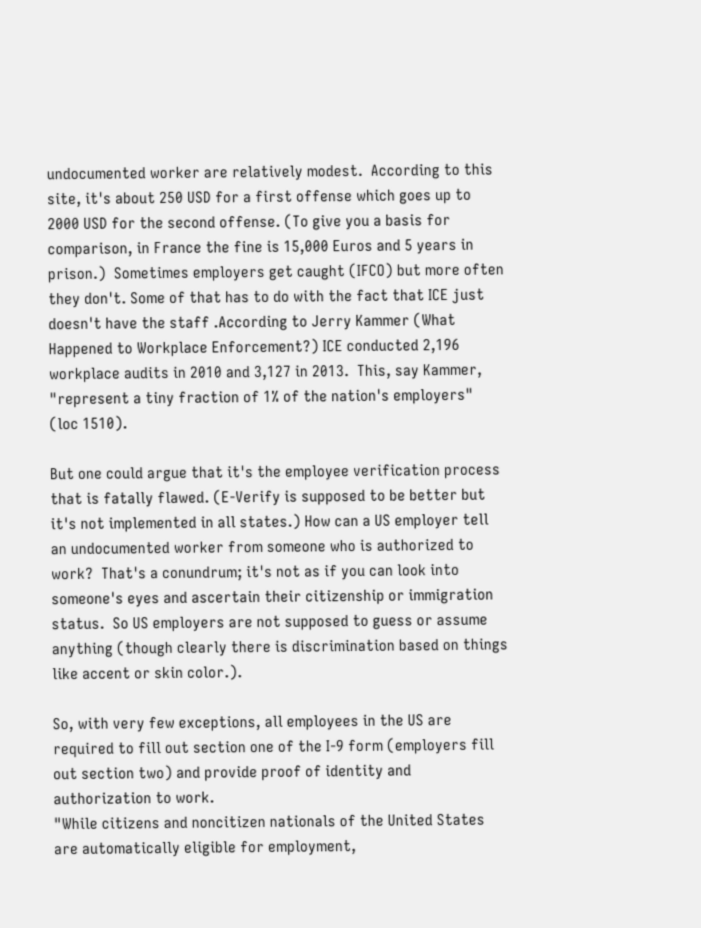undocumented worker are relatively modest.  According to this site, it's about 250 USD for a first offense which goes up to 2000 USD for the second offense. (To give you a basis for comparison, in France the fine is 15,000 Euros and 5 years in prison.)  Sometimes employers get caught (IFCO) but more often they don't. Some of that has to do with the fact that ICE just doesn't have the staff .According to Jerry Kammer (What Happened to Workplace Enforcement?) ICE conducted 2,196 workplace audits in 2010 and 3,127 in 2013.  This, say Kammer, "represent a tiny fraction of 1% of the nation's employers" (loc 1510).

But one could argue that it's the employee verification process that is fatally flawed. (E-Verify is supposed to be better but it's not implemented in all states.) How can a US employer tell an undocumented worker from someone who is authorized to work?  That's a conundrum; it's not as if you can look into someone's eyes and ascertain their citizenship or immigration status.  So US employers are not supposed to guess or assume anything (though clearly there is discrimination based on things like accent or skin color.).

So, with very few exceptions, all employees in the US are required to fill out section one of the I-9 form (employers fill out section two) and provide proof of identity and authorization to work.
"While citizens and noncitizen nationals of the United States are automatically eligible for employment,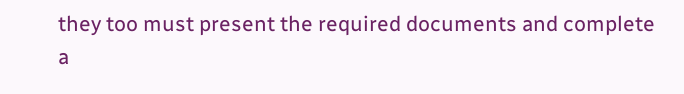they too must present the required documents and complete a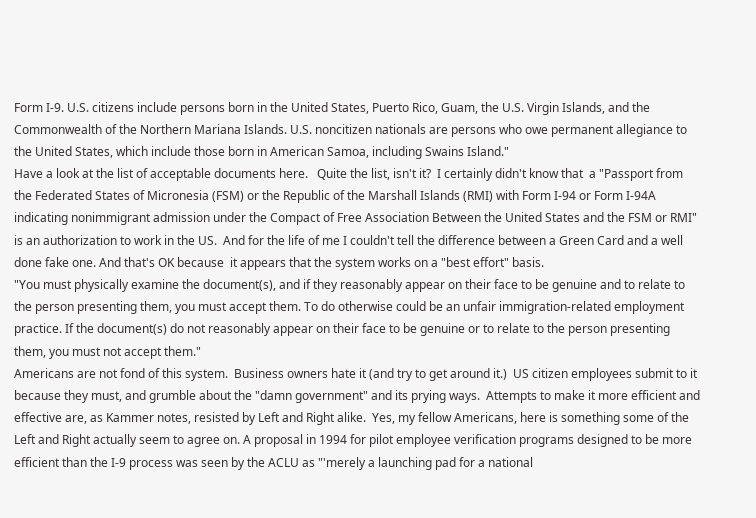Form I-9. U.S. citizens include persons born in the United States, Puerto Rico, Guam, the U.S. Virgin Islands, and the Commonwealth of the Northern Mariana Islands. U.S. noncitizen nationals are persons who owe permanent allegiance to the United States, which include those born in American Samoa, including Swains Island."
Have a look at the list of acceptable documents here.   Quite the list, isn't it?  I certainly didn't know that  a "Passport from the Federated States of Micronesia (FSM) or the Republic of the Marshall Islands (RMI) with Form I-94 or Form I-94A indicating nonimmigrant admission under the Compact of Free Association Between the United States and the FSM or RMI" is an authorization to work in the US.  And for the life of me I couldn't tell the difference between a Green Card and a well done fake one. And that's OK because  it appears that the system works on a "best effort" basis.
"You must physically examine the document(s), and if they reasonably appear on their face to be genuine and to relate to the person presenting them, you must accept them. To do otherwise could be an unfair immigration-related employment practice. If the document(s) do not reasonably appear on their face to be genuine or to relate to the person presenting them, you must not accept them."
Americans are not fond of this system.  Business owners hate it (and try to get around it.)  US citizen employees submit to it because they must, and grumble about the "damn government" and its prying ways.  Attempts to make it more efficient and effective are, as Kammer notes, resisted by Left and Right alike.  Yes, my fellow Americans, here is something some of the Left and Right actually seem to agree on. A proposal in 1994 for pilot employee verification programs designed to be more efficient than the I-9 process was seen by the ACLU as "'merely a launching pad for a national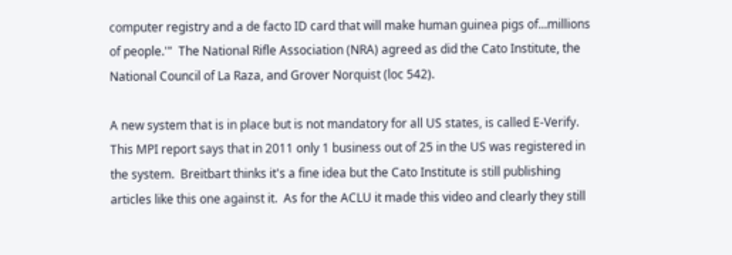computer registry and a de facto ID card that will make human guinea pigs of...millions of people.'"  The National Rifle Association (NRA) agreed as did the Cato Institute, the National Council of La Raza, and Grover Norquist (loc 542).

A new system that is in place but is not mandatory for all US states, is called E-Verify.  This MPI report says that in 2011 only 1 business out of 25 in the US was registered in the system.  Breitbart thinks it's a fine idea but the Cato Institute is still publishing articles like this one against it.  As for the ACLU it made this video and clearly they still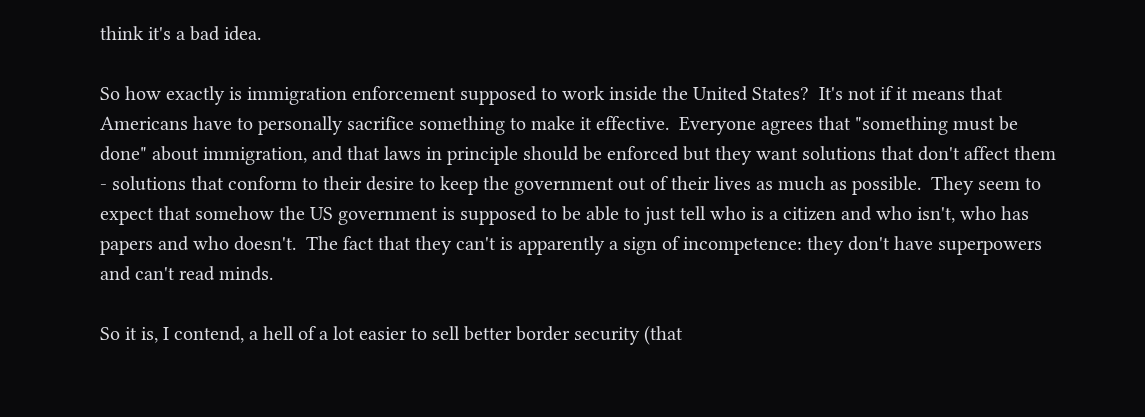think it's a bad idea.

So how exactly is immigration enforcement supposed to work inside the United States?  It's not if it means that Americans have to personally sacrifice something to make it effective.  Everyone agrees that "something must be done" about immigration, and that laws in principle should be enforced but they want solutions that don't affect them - solutions that conform to their desire to keep the government out of their lives as much as possible.  They seem to expect that somehow the US government is supposed to be able to just tell who is a citizen and who isn't, who has papers and who doesn't.  The fact that they can't is apparently a sign of incompetence: they don't have superpowers and can't read minds.

So it is, I contend, a hell of a lot easier to sell better border security (that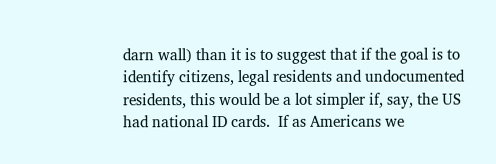darn wall) than it is to suggest that if the goal is to identify citizens, legal residents and undocumented residents, this would be a lot simpler if, say, the US had national ID cards.  If as Americans we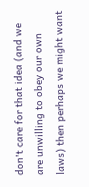don't care for that idea (and we are unwilling to obey our own laws) then perhaps we might want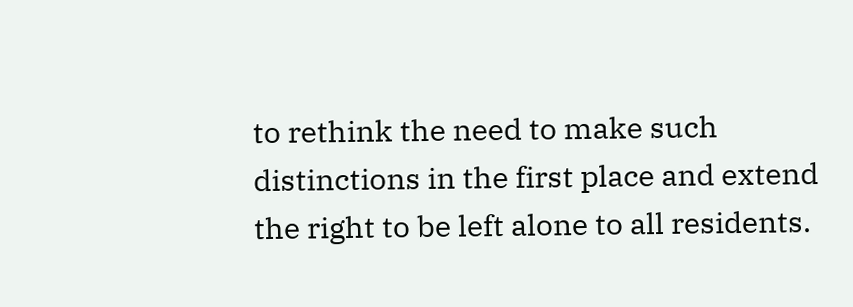to rethink the need to make such distinctions in the first place and extend the right to be left alone to all residents.